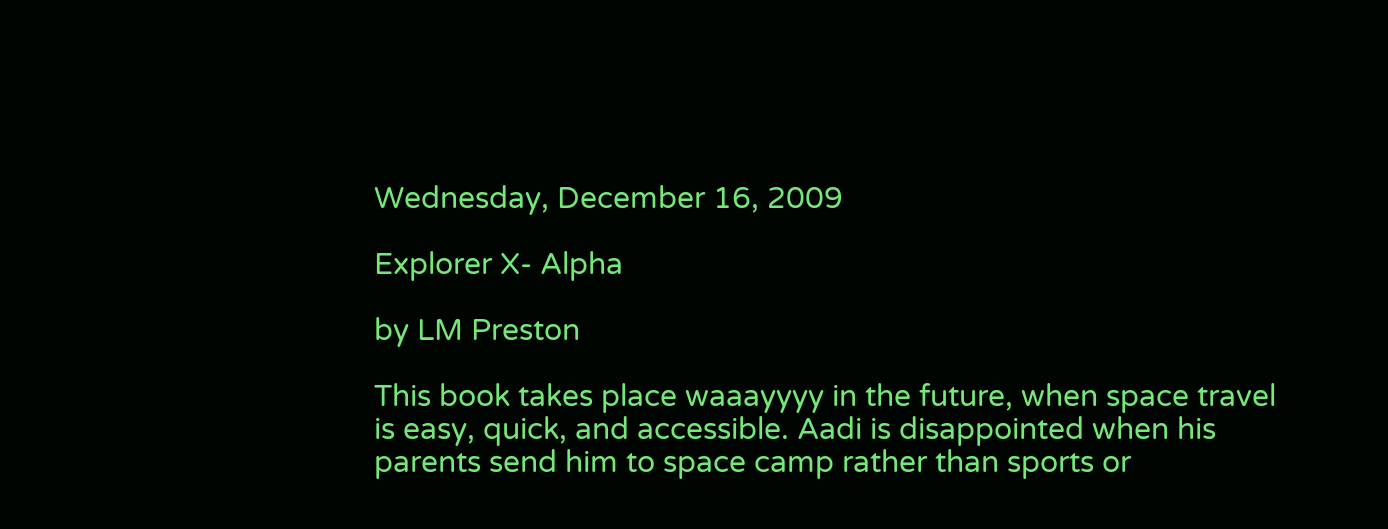Wednesday, December 16, 2009

Explorer X- Alpha

by LM Preston

This book takes place waaayyyy in the future, when space travel is easy, quick, and accessible. Aadi is disappointed when his parents send him to space camp rather than sports or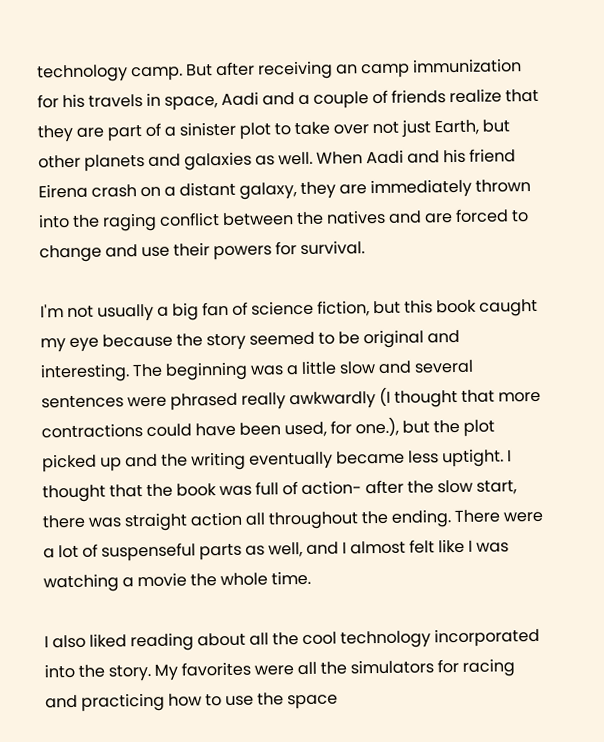technology camp. But after receiving an camp immunization for his travels in space, Aadi and a couple of friends realize that they are part of a sinister plot to take over not just Earth, but other planets and galaxies as well. When Aadi and his friend Eirena crash on a distant galaxy, they are immediately thrown into the raging conflict between the natives and are forced to change and use their powers for survival.

I'm not usually a big fan of science fiction, but this book caught my eye because the story seemed to be original and interesting. The beginning was a little slow and several sentences were phrased really awkwardly (I thought that more contractions could have been used, for one.), but the plot picked up and the writing eventually became less uptight. I thought that the book was full of action- after the slow start, there was straight action all throughout the ending. There were a lot of suspenseful parts as well, and I almost felt like I was watching a movie the whole time.

I also liked reading about all the cool technology incorporated into the story. My favorites were all the simulators for racing and practicing how to use the space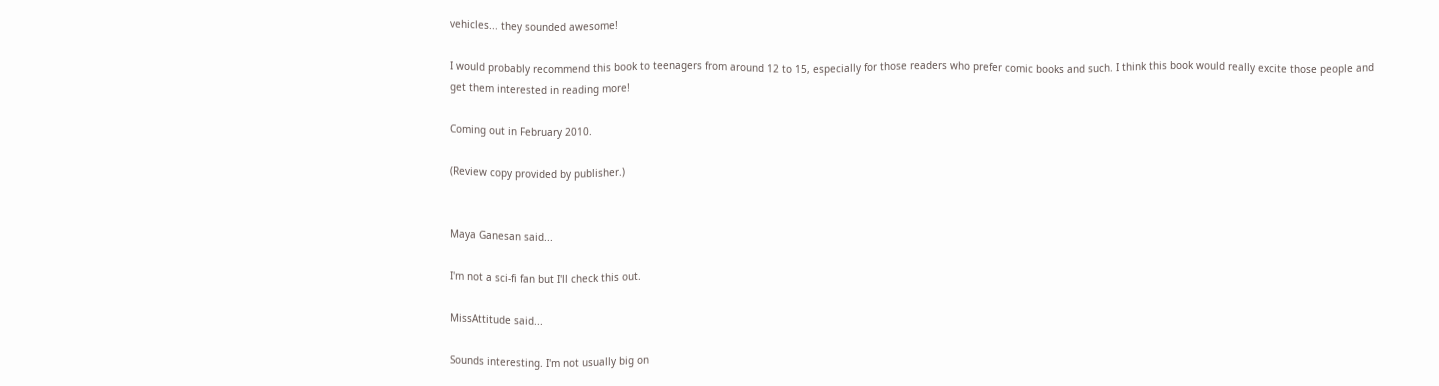vehicles... they sounded awesome!

I would probably recommend this book to teenagers from around 12 to 15, especially for those readers who prefer comic books and such. I think this book would really excite those people and get them interested in reading more!

Coming out in February 2010.

(Review copy provided by publisher.)


Maya Ganesan said...

I'm not a sci-fi fan but I'll check this out.

MissAttitude said...

Sounds interesting. I'm not usually big on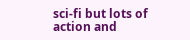sci-fi but lots of action and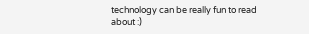technology can be really fun to read about :)